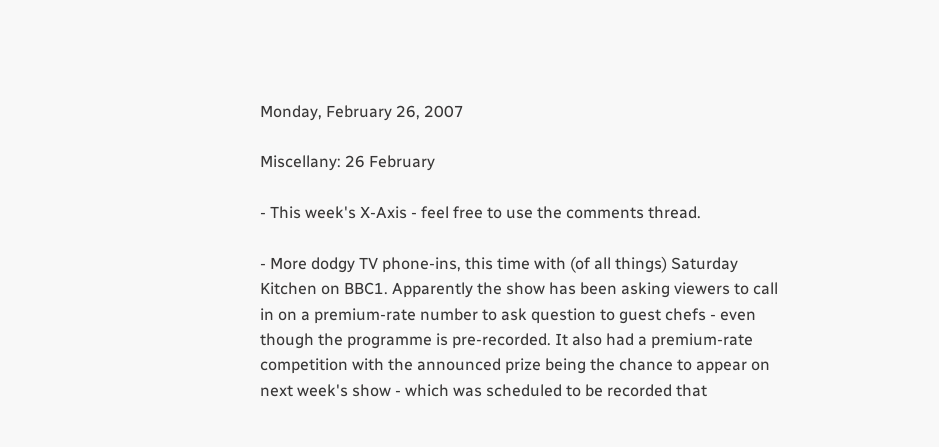Monday, February 26, 2007

Miscellany: 26 February

- This week's X-Axis - feel free to use the comments thread.

- More dodgy TV phone-ins, this time with (of all things) Saturday Kitchen on BBC1. Apparently the show has been asking viewers to call in on a premium-rate number to ask question to guest chefs - even though the programme is pre-recorded. It also had a premium-rate competition with the announced prize being the chance to appear on next week's show - which was scheduled to be recorded that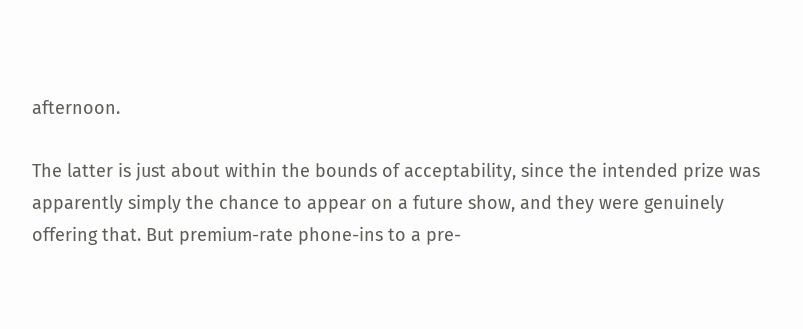afternoon.

The latter is just about within the bounds of acceptability, since the intended prize was apparently simply the chance to appear on a future show, and they were genuinely offering that. But premium-rate phone-ins to a pre-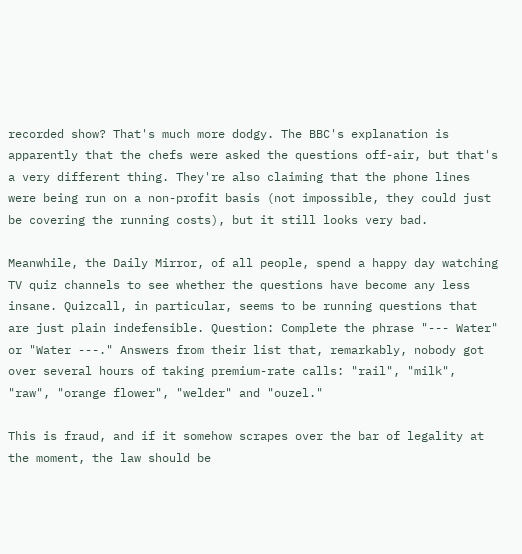recorded show? That's much more dodgy. The BBC's explanation is apparently that the chefs were asked the questions off-air, but that's a very different thing. They're also claiming that the phone lines were being run on a non-profit basis (not impossible, they could just be covering the running costs), but it still looks very bad.

Meanwhile, the Daily Mirror, of all people, spend a happy day watching TV quiz channels to see whether the questions have become any less insane. Quizcall, in particular, seems to be running questions that are just plain indefensible. Question: Complete the phrase "--- Water" or "Water ---." Answers from their list that, remarkably, nobody got over several hours of taking premium-rate calls: "rail", "milk", "raw", "orange flower", "welder" and "ouzel."

This is fraud, and if it somehow scrapes over the bar of legality at the moment, the law should be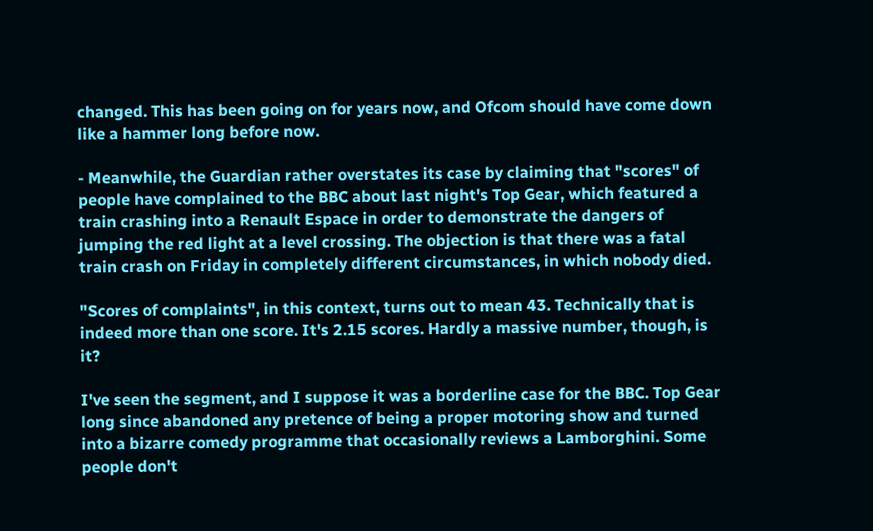changed. This has been going on for years now, and Ofcom should have come down like a hammer long before now.

- Meanwhile, the Guardian rather overstates its case by claiming that "scores" of people have complained to the BBC about last night's Top Gear, which featured a train crashing into a Renault Espace in order to demonstrate the dangers of jumping the red light at a level crossing. The objection is that there was a fatal train crash on Friday in completely different circumstances, in which nobody died.

"Scores of complaints", in this context, turns out to mean 43. Technically that is indeed more than one score. It's 2.15 scores. Hardly a massive number, though, is it?

I've seen the segment, and I suppose it was a borderline case for the BBC. Top Gear long since abandoned any pretence of being a proper motoring show and turned into a bizarre comedy programme that occasionally reviews a Lamborghini. Some people don't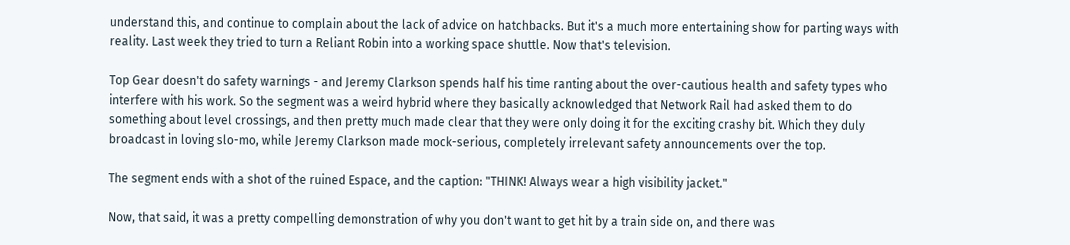understand this, and continue to complain about the lack of advice on hatchbacks. But it's a much more entertaining show for parting ways with reality. Last week they tried to turn a Reliant Robin into a working space shuttle. Now that's television.

Top Gear doesn't do safety warnings - and Jeremy Clarkson spends half his time ranting about the over-cautious health and safety types who interfere with his work. So the segment was a weird hybrid where they basically acknowledged that Network Rail had asked them to do something about level crossings, and then pretty much made clear that they were only doing it for the exciting crashy bit. Which they duly broadcast in loving slo-mo, while Jeremy Clarkson made mock-serious, completely irrelevant safety announcements over the top.

The segment ends with a shot of the ruined Espace, and the caption: "THINK! Always wear a high visibility jacket."

Now, that said, it was a pretty compelling demonstration of why you don't want to get hit by a train side on, and there was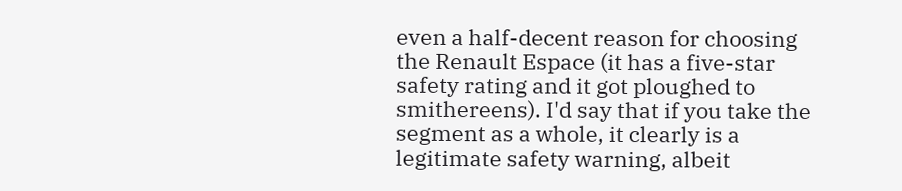even a half-decent reason for choosing the Renault Espace (it has a five-star safety rating and it got ploughed to smithereens). I'd say that if you take the segment as a whole, it clearly is a legitimate safety warning, albeit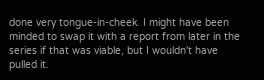done very tongue-in-cheek. I might have been minded to swap it with a report from later in the series if that was viable, but I wouldn't have pulled it.